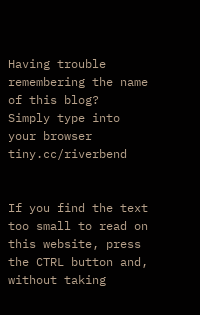Having trouble remembering the name of this blog?
Simply type into your browser tiny.cc/riverbend


If you find the text too small to read on this website, press the CTRL button and,
without taking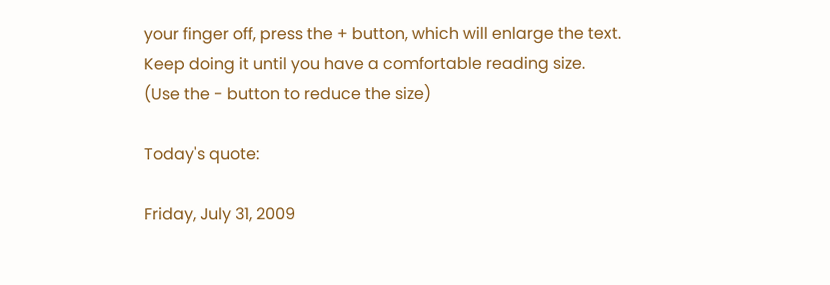your finger off, press the + button, which will enlarge the text.
Keep doing it until you have a comfortable reading size.
(Use the - button to reduce the size)

Today's quote:

Friday, July 31, 2009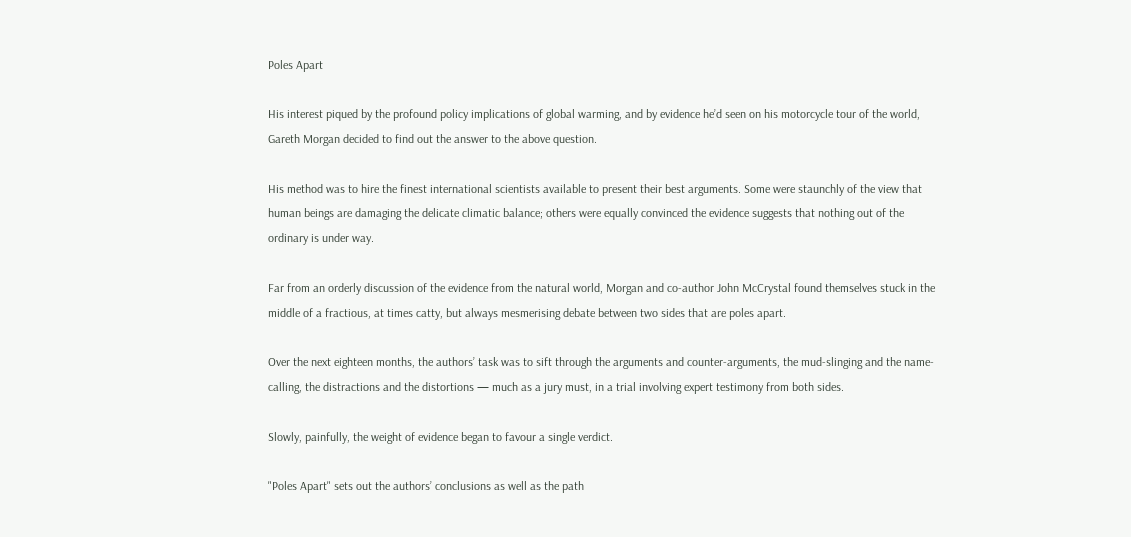Poles Apart

His interest piqued by the profound policy implications of global warming, and by evidence he’d seen on his motorcycle tour of the world, Gareth Morgan decided to find out the answer to the above question.

His method was to hire the finest international scientists available to present their best arguments. Some were staunchly of the view that human beings are damaging the delicate climatic balance; others were equally convinced the evidence suggests that nothing out of the ordinary is under way.

Far from an orderly discussion of the evidence from the natural world, Morgan and co-author John McCrystal found themselves stuck in the middle of a fractious, at times catty, but always mesmerising debate between two sides that are poles apart.

Over the next eighteen months, the authors’ task was to sift through the arguments and counter-arguments, the mud-slinging and the name-calling, the distractions and the distortions — much as a jury must, in a trial involving expert testimony from both sides.

Slowly, painfully, the weight of evidence began to favour a single verdict.

"Poles Apart" sets out the authors’ conclusions as well as the path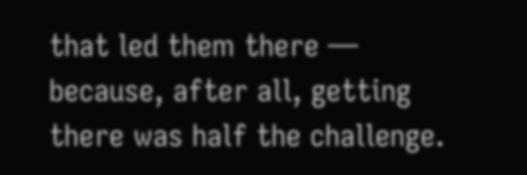that led them there — because, after all, getting there was half the challenge.